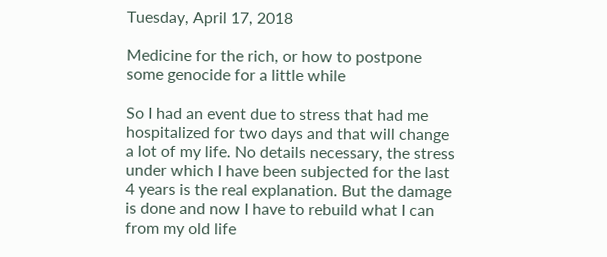Tuesday, April 17, 2018

Medicine for the rich, or how to postpone some genocide for a little while

So I had an event due to stress that had me hospitalized for two days and that will change a lot of my life. No details necessary, the stress under which I have been subjected for the last 4 years is the real explanation. But the damage is done and now I have to rebuild what I can from my old life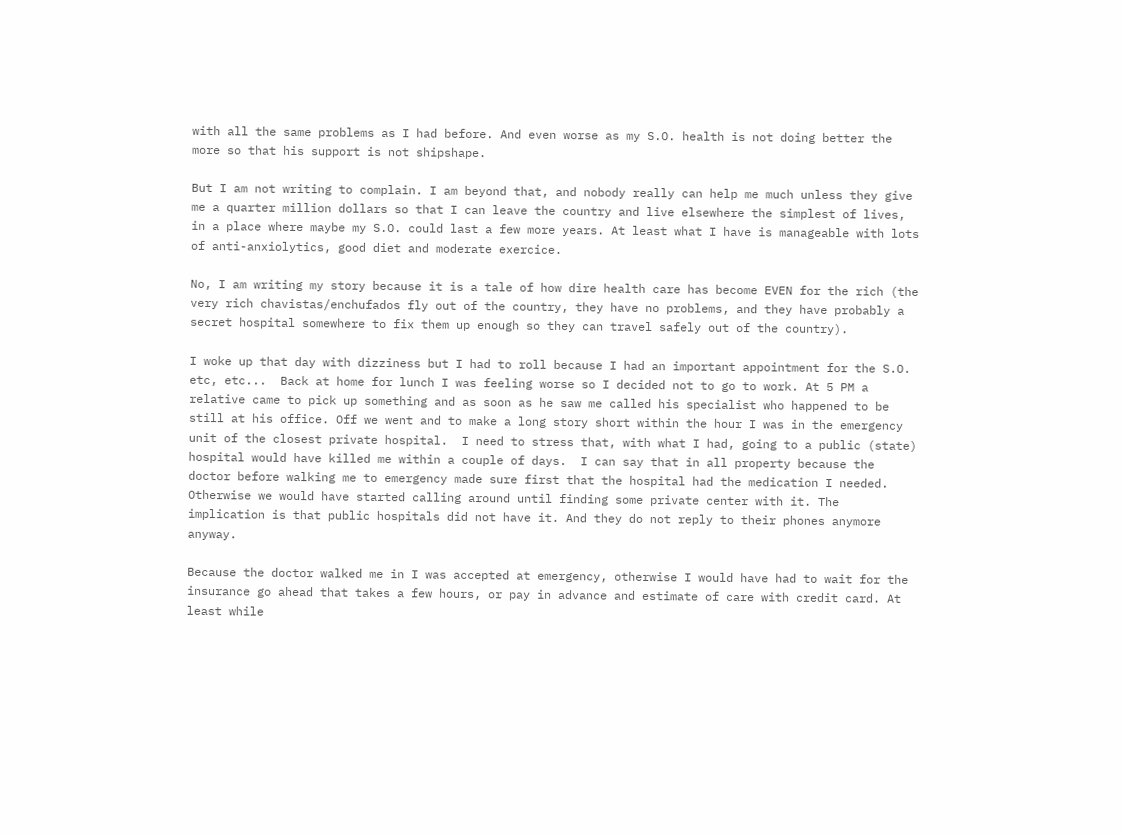with all the same problems as I had before. And even worse as my S.O. health is not doing better the more so that his support is not shipshape.

But I am not writing to complain. I am beyond that, and nobody really can help me much unless they give me a quarter million dollars so that I can leave the country and live elsewhere the simplest of lives, in a place where maybe my S.O. could last a few more years. At least what I have is manageable with lots of anti-anxiolytics, good diet and moderate exercice.

No, I am writing my story because it is a tale of how dire health care has become EVEN for the rich (the very rich chavistas/enchufados fly out of the country, they have no problems, and they have probably a secret hospital somewhere to fix them up enough so they can travel safely out of the country).

I woke up that day with dizziness but I had to roll because I had an important appointment for the S.O. etc, etc...  Back at home for lunch I was feeling worse so I decided not to go to work. At 5 PM a relative came to pick up something and as soon as he saw me called his specialist who happened to be still at his office. Off we went and to make a long story short within the hour I was in the emergency unit of the closest private hospital.  I need to stress that, with what I had, going to a public (state) hospital would have killed me within a couple of days.  I can say that in all property because the doctor before walking me to emergency made sure first that the hospital had the medication I needed. Otherwise we would have started calling around until finding some private center with it. The implication is that public hospitals did not have it. And they do not reply to their phones anymore anyway.

Because the doctor walked me in I was accepted at emergency, otherwise I would have had to wait for the insurance go ahead that takes a few hours, or pay in advance and estimate of care with credit card. At least while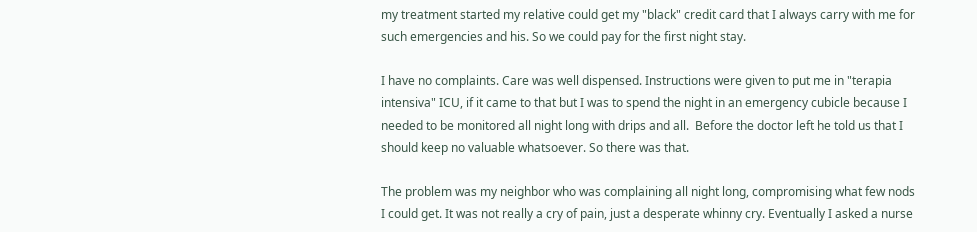my treatment started my relative could get my "black" credit card that I always carry with me for such emergencies and his. So we could pay for the first night stay.

I have no complaints. Care was well dispensed. Instructions were given to put me in "terapia intensiva" ICU, if it came to that but I was to spend the night in an emergency cubicle because I needed to be monitored all night long with drips and all.  Before the doctor left he told us that I should keep no valuable whatsoever. So there was that.

The problem was my neighbor who was complaining all night long, compromising what few nods I could get. It was not really a cry of pain, just a desperate whinny cry. Eventually I asked a nurse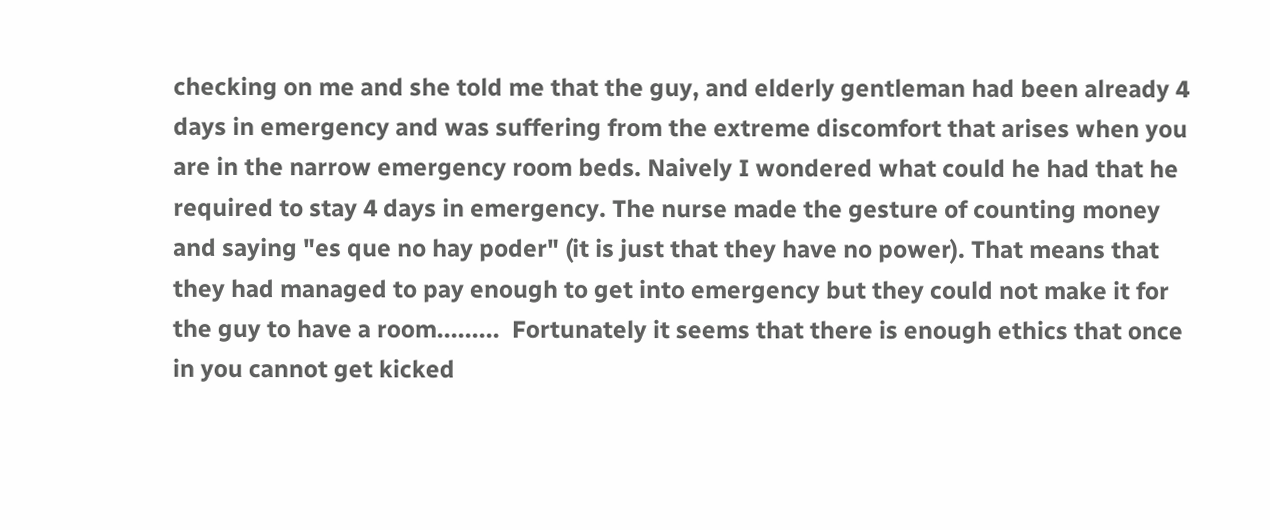checking on me and she told me that the guy, and elderly gentleman had been already 4 days in emergency and was suffering from the extreme discomfort that arises when you are in the narrow emergency room beds. Naively I wondered what could he had that he required to stay 4 days in emergency. The nurse made the gesture of counting money and saying "es que no hay poder" (it is just that they have no power). That means that they had managed to pay enough to get into emergency but they could not make it for the guy to have a room.........  Fortunately it seems that there is enough ethics that once in you cannot get kicked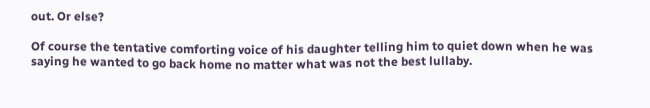out. Or else?

Of course the tentative comforting voice of his daughter telling him to quiet down when he was saying he wanted to go back home no matter what was not the best lullaby.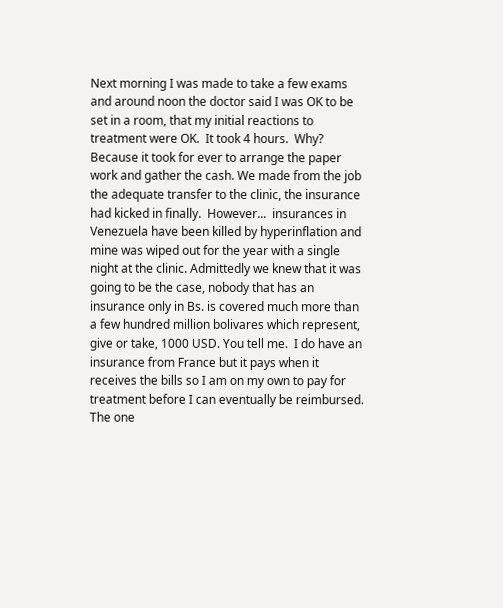Next morning I was made to take a few exams and around noon the doctor said I was OK to be set in a room, that my initial reactions to treatment were OK.  It took 4 hours.  Why? Because it took for ever to arrange the paper work and gather the cash. We made from the job the adequate transfer to the clinic, the insurance had kicked in finally.  However...  insurances in Venezuela have been killed by hyperinflation and mine was wiped out for the year with a single night at the clinic. Admittedly we knew that it was going to be the case, nobody that has an insurance only in Bs. is covered much more than a few hundred million bolivares which represent, give or take, 1000 USD. You tell me.  I do have an insurance from France but it pays when it receives the bills so I am on my own to pay for treatment before I can eventually be reimbursed. The one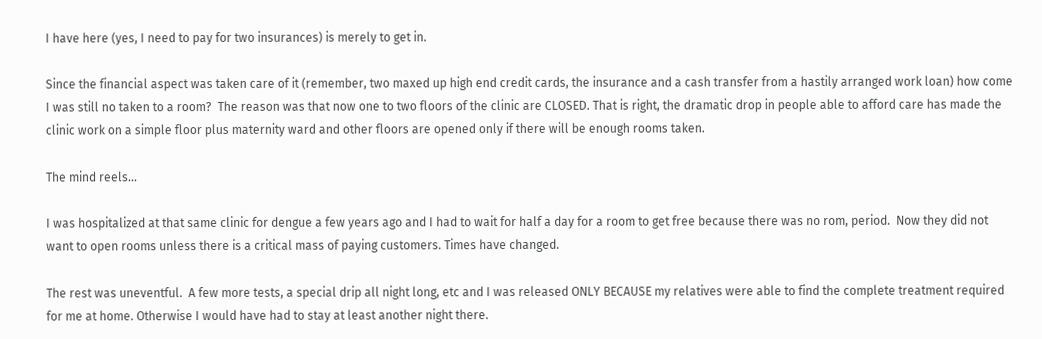I have here (yes, I need to pay for two insurances) is merely to get in.

Since the financial aspect was taken care of it (remember, two maxed up high end credit cards, the insurance and a cash transfer from a hastily arranged work loan) how come I was still no taken to a room?  The reason was that now one to two floors of the clinic are CLOSED. That is right, the dramatic drop in people able to afford care has made the clinic work on a simple floor plus maternity ward and other floors are opened only if there will be enough rooms taken.

The mind reels...

I was hospitalized at that same clinic for dengue a few years ago and I had to wait for half a day for a room to get free because there was no rom, period.  Now they did not want to open rooms unless there is a critical mass of paying customers. Times have changed.

The rest was uneventful.  A few more tests, a special drip all night long, etc and I was released ONLY BECAUSE my relatives were able to find the complete treatment required for me at home. Otherwise I would have had to stay at least another night there.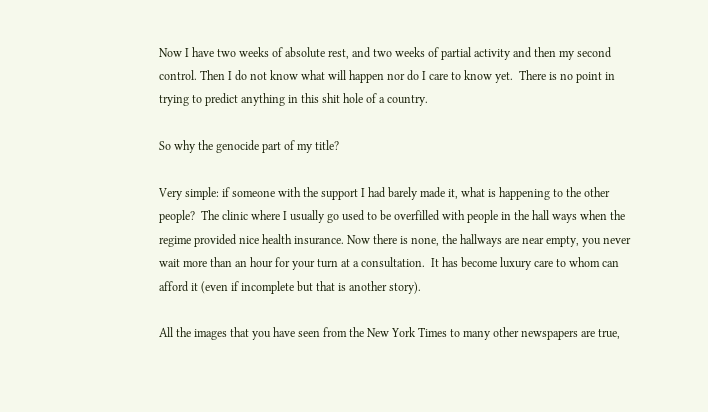Now I have two weeks of absolute rest, and two weeks of partial activity and then my second control. Then I do not know what will happen nor do I care to know yet.  There is no point in trying to predict anything in this shit hole of a country.

So why the genocide part of my title?

Very simple: if someone with the support I had barely made it, what is happening to the other people?  The clinic where I usually go used to be overfilled with people in the hall ways when the regime provided nice health insurance. Now there is none, the hallways are near empty, you never wait more than an hour for your turn at a consultation.  It has become luxury care to whom can afford it (even if incomplete but that is another story).

All the images that you have seen from the New York Times to many other newspapers are true,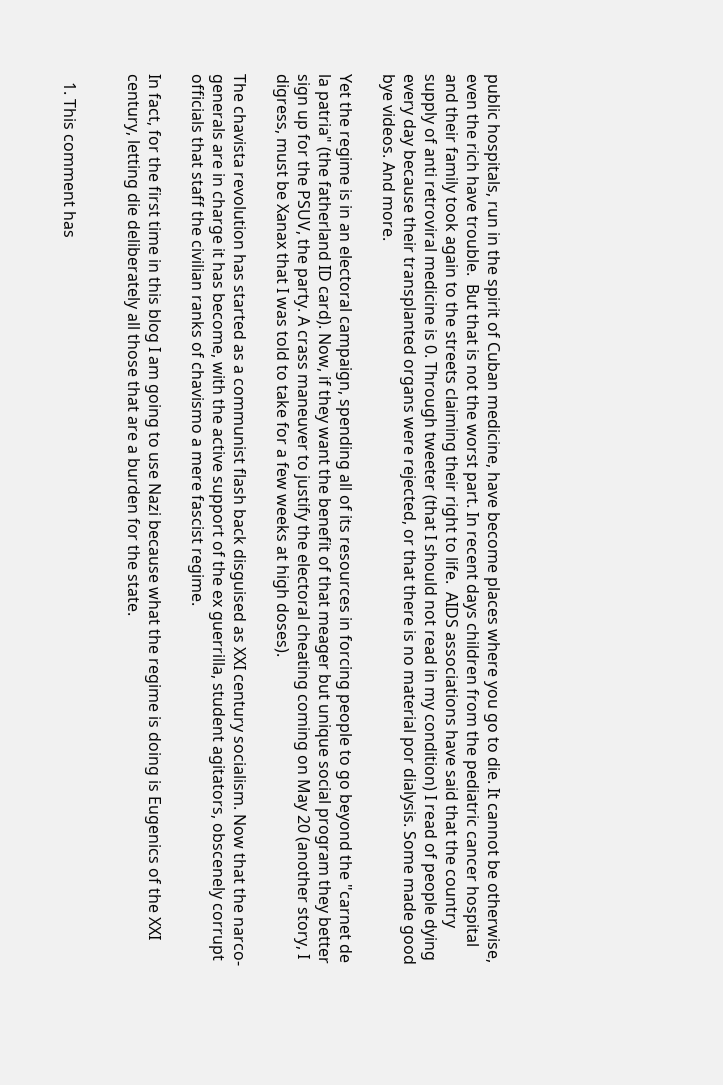public hospitals, run in the spirit of Cuban medicine, have become places where you go to die. It cannot be otherwise, even the rich have trouble.  But that is not the worst part. In recent days children from the pediatric cancer hospital and their family took again to the streets claiming their right to life.  AIDS associations have said that the country supply of anti retroviral medicine is 0. Through tweeter (that I should not read in my condition) I read of people dying every day because their transplanted organs were rejected, or that there is no material por dialysis. Some made good bye videos. And more.

Yet the regime is in an electoral campaign, spending all of its resources in forcing people to go beyond the "carnet de la patria" (the fatherland ID card). Now, if they want the benefit of that meager but unique social program they better sign up for the PSUV, the party. A crass maneuver to justify the electoral cheating coming on May 20 (another story, I digress, must be Xanax that I was told to take for a few weeks at high doses).

The chavista revolution has started as a communist flash back disguised as XXI century socialism. Now that the narco-generals are in charge it has become, with the active support of the ex guerrilla, student agitators, obscenely corrupt officials that staff the civilian ranks of chavismo a mere fascist regime.

In fact, for the first time in this blog I am going to use Nazi because what the regime is doing is Eugenics of the XXI century, letting die deliberately all those that are a burden for the state.


  1. This comment has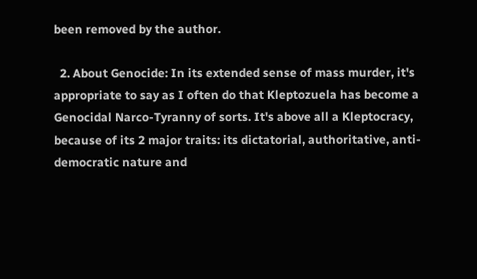been removed by the author.

  2. About Genocide: In its extended sense of mass murder, it's appropriate to say as I often do that Kleptozuela has become a Genocidal Narco-Tyranny of sorts. It's above all a Kleptocracy, because of its 2 major traits: its dictatorial, authoritative, anti-democratic nature and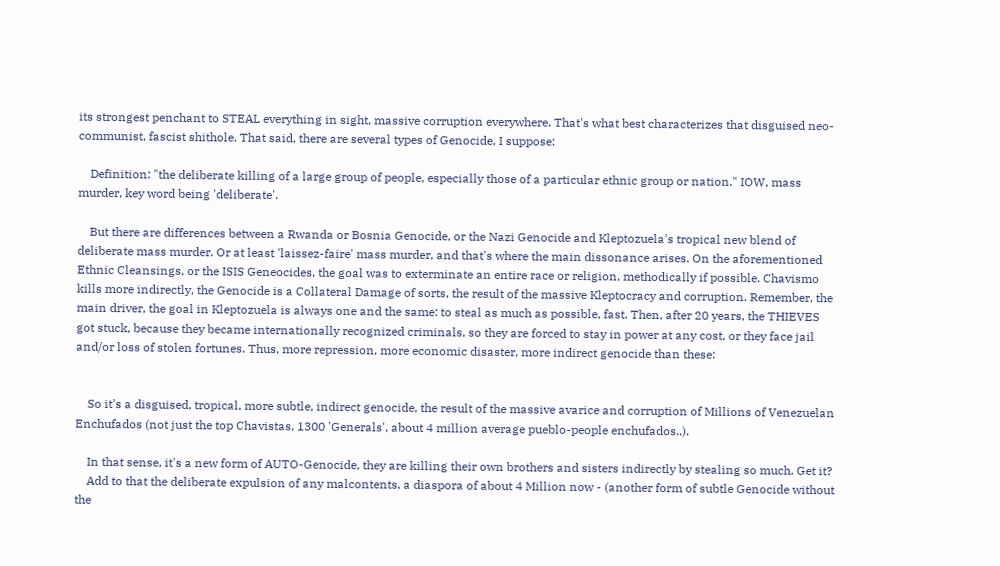its strongest penchant to STEAL everything in sight, massive corruption everywhere. That's what best characterizes that disguised neo-communist, fascist shithole. That said, there are several types of Genocide, I suppose:

    Definition: "the deliberate killing of a large group of people, especially those of a particular ethnic group or nation." IOW, mass murder, key word being 'deliberate'.

    But there are differences between a Rwanda or Bosnia Genocide, or the Nazi Genocide and Kleptozuela's tropical new blend of deliberate mass murder. Or at least 'laissez-faire' mass murder, and that's where the main dissonance arises. On the aforementioned Ethnic Cleansings, or the ISIS Geneocides, the goal was to exterminate an entire race or religion, methodically if possible. Chavismo kills more indirectly, the Genocide is a Collateral Damage of sorts, the result of the massive Kleptocracy and corruption. Remember, the main driver, the goal in Kleptozuela is always one and the same: to steal as much as possible, fast. Then, after 20 years, the THIEVES got stuck, because they became internationally recognized criminals, so they are forced to stay in power at any cost, or they face jail and/or loss of stolen fortunes. Thus, more repression, more economic disaster, more indirect genocide than these:


    So it's a disguised, tropical, more subtle, indirect genocide, the result of the massive avarice and corruption of Millions of Venezuelan Enchufados (not just the top Chavistas, 1300 'Generals', about 4 million average pueblo-people enchufados..).

    In that sense, it's a new form of AUTO-Genocide, they are killing their own brothers and sisters indirectly by stealing so much. Get it?
    Add to that the deliberate expulsion of any malcontents, a diaspora of about 4 Million now - (another form of subtle Genocide without the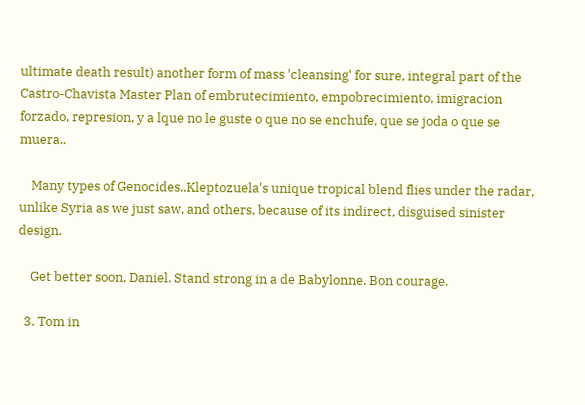ultimate death result) another form of mass 'cleansing' for sure, integral part of the Castro-Chavista Master Plan of embrutecimiento, empobrecimiento, imigracion forzado, represion, y a lque no le guste o que no se enchufe, que se joda o que se muera..

    Many types of Genocides..Kleptozuela's unique tropical blend flies under the radar, unlike Syria as we just saw, and others, because of its indirect, disguised sinister design.

    Get better soon, Daniel. Stand strong in a de Babylonne. Bon courage.

  3. Tom in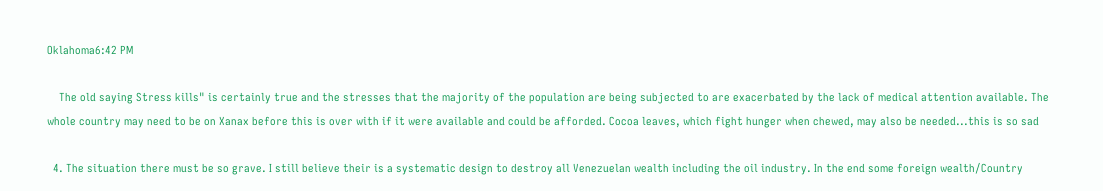Oklahoma6:42 PM

    The old saying Stress kills" is certainly true and the stresses that the majority of the population are being subjected to are exacerbated by the lack of medical attention available. The whole country may need to be on Xanax before this is over with if it were available and could be afforded. Cocoa leaves, which fight hunger when chewed, may also be needed...this is so sad

  4. The situation there must be so grave. I still believe their is a systematic design to destroy all Venezuelan wealth including the oil industry. In the end some foreign wealth/Country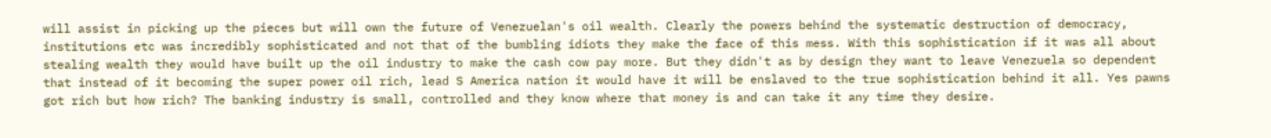will assist in picking up the pieces but will own the future of Venezuelan's oil wealth. Clearly the powers behind the systematic destruction of democracy, institutions etc was incredibly sophisticated and not that of the bumbling idiots they make the face of this mess. With this sophistication if it was all about stealing wealth they would have built up the oil industry to make the cash cow pay more. But they didn't as by design they want to leave Venezuela so dependent that instead of it becoming the super power oil rich, lead S America nation it would have it will be enslaved to the true sophistication behind it all. Yes pawns got rich but how rich? The banking industry is small, controlled and they know where that money is and can take it any time they desire.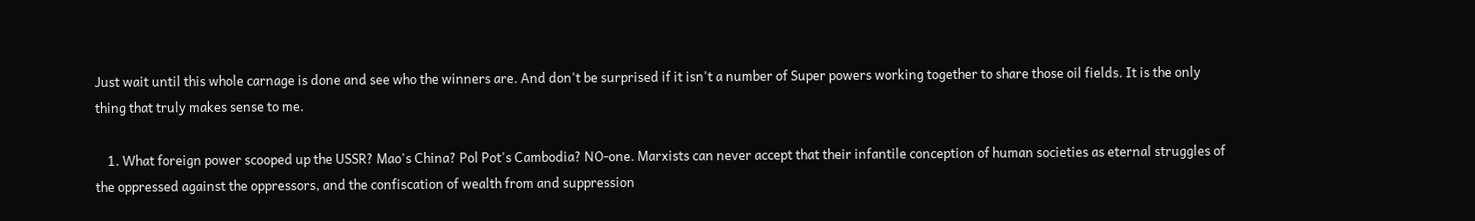Just wait until this whole carnage is done and see who the winners are. And don't be surprised if it isn't a number of Super powers working together to share those oil fields. It is the only thing that truly makes sense to me.

    1. What foreign power scooped up the USSR? Mao's China? Pol Pot's Cambodia? NO-one. Marxists can never accept that their infantile conception of human societies as eternal struggles of the oppressed against the oppressors, and the confiscation of wealth from and suppression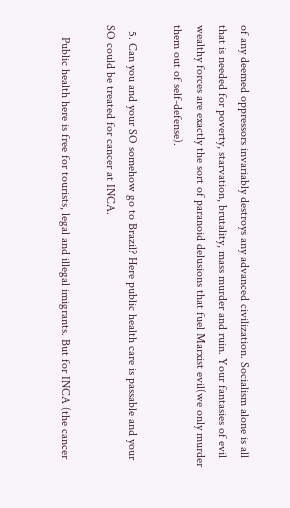of any deemed oppressors invariably destroys any advanced civilization. Socialism alone is all that is needed for poverty, starvation, brutality, mass murder and ruin. Your fantasies of evil wealthy forces are exactly the sort of paranoid delusions that fuel Marxist evil(we only murder them out of self-defense).

  5. Can you and your SO somehow go to Brazil? Here public health care is passable and your SO could be treated for cancer at INCA.

    Public health here is free for tourists, legal and illegal imigrants. But for INCA (the cancer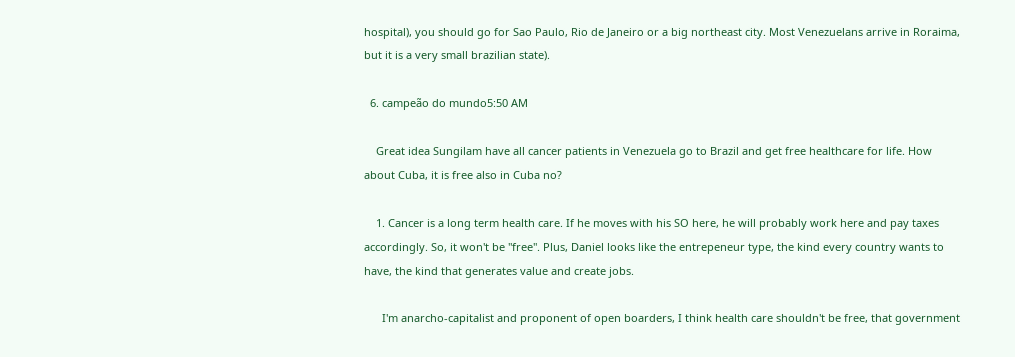hospital), you should go for Sao Paulo, Rio de Janeiro or a big northeast city. Most Venezuelans arrive in Roraima, but it is a very small brazilian state).

  6. campeão do mundo5:50 AM

    Great idea Sungilam have all cancer patients in Venezuela go to Brazil and get free healthcare for life. How about Cuba, it is free also in Cuba no?

    1. Cancer is a long term health care. If he moves with his SO here, he will probably work here and pay taxes accordingly. So, it won't be "free". Plus, Daniel looks like the entrepeneur type, the kind every country wants to have, the kind that generates value and create jobs.

      I'm anarcho-capitalist and proponent of open boarders, I think health care shouldn't be free, that government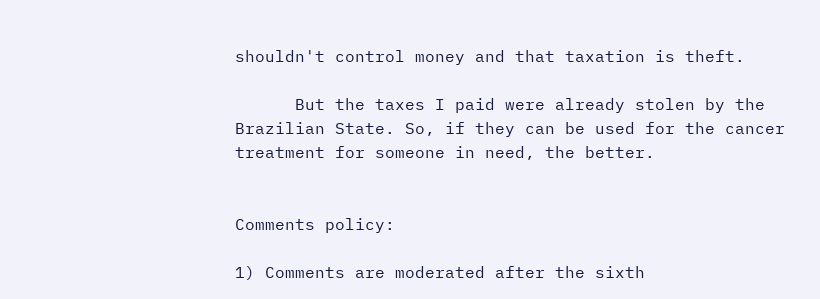shouldn't control money and that taxation is theft.

      But the taxes I paid were already stolen by the Brazilian State. So, if they can be used for the cancer treatment for someone in need, the better.


Comments policy:

1) Comments are moderated after the sixth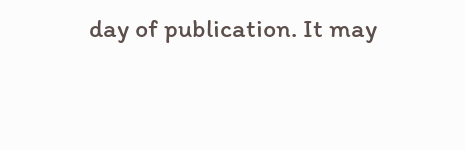day of publication. It may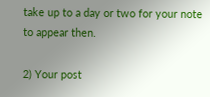take up to a day or two for your note to appear then.

2) Your post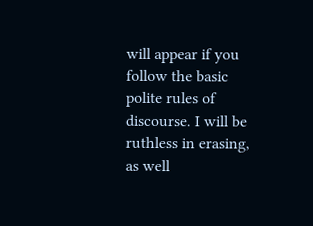will appear if you follow the basic polite rules of discourse. I will be ruthless in erasing, as well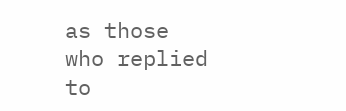as those who replied to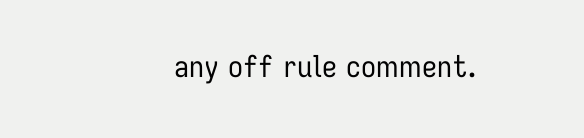any off rule comment.